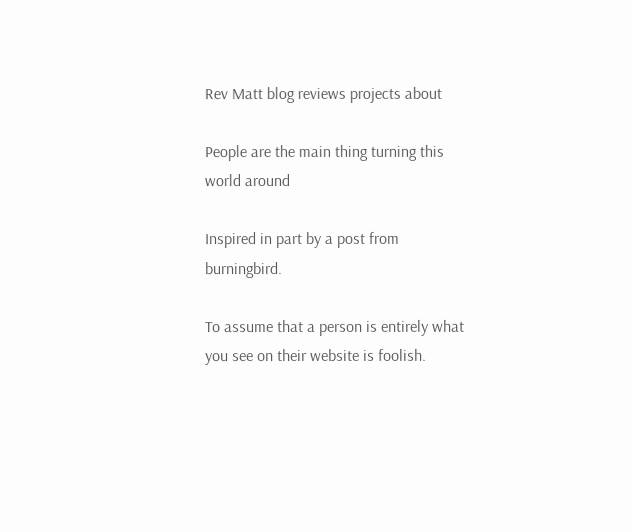Rev Matt blog reviews projects about

People are the main thing turning this world around

Inspired in part by a post from burningbird.

To assume that a person is entirely what you see on their website is foolish.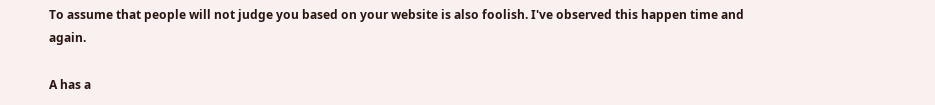To assume that people will not judge you based on your website is also foolish. I've observed this happen time and again.

A has a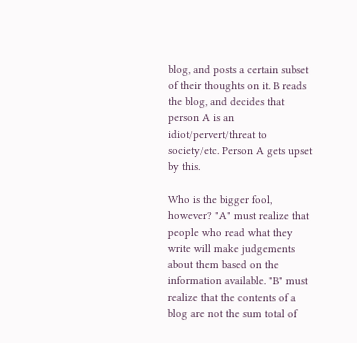blog, and posts a certain subset of their thoughts on it. B reads the blog, and decides that person A is an idiot/pervert/threat to society/etc. Person A gets upset by this.

Who is the bigger fool, however? "A" must realize that people who read what they write will make judgements about them based on the information available. "B" must realize that the contents of a blog are not the sum total of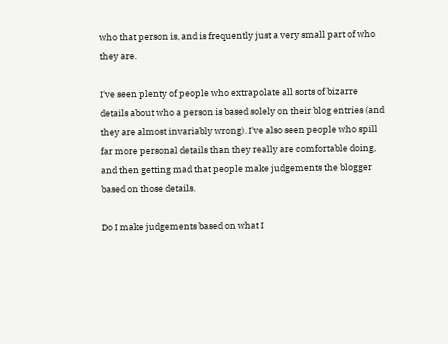who that person is, and is frequently just a very small part of who they are.

I've seen plenty of people who extrapolate all sorts of bizarre details about who a person is based solely on their blog entries (and they are almost invariably wrong). I've also seen people who spill far more personal details than they really are comfortable doing, and then getting mad that people make judgements the blogger based on those details.

Do I make judgements based on what I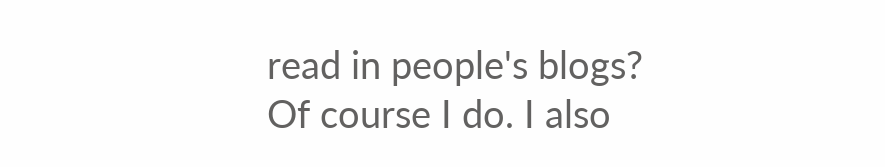read in people's blogs? Of course I do. I also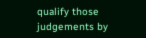qualify those judgements by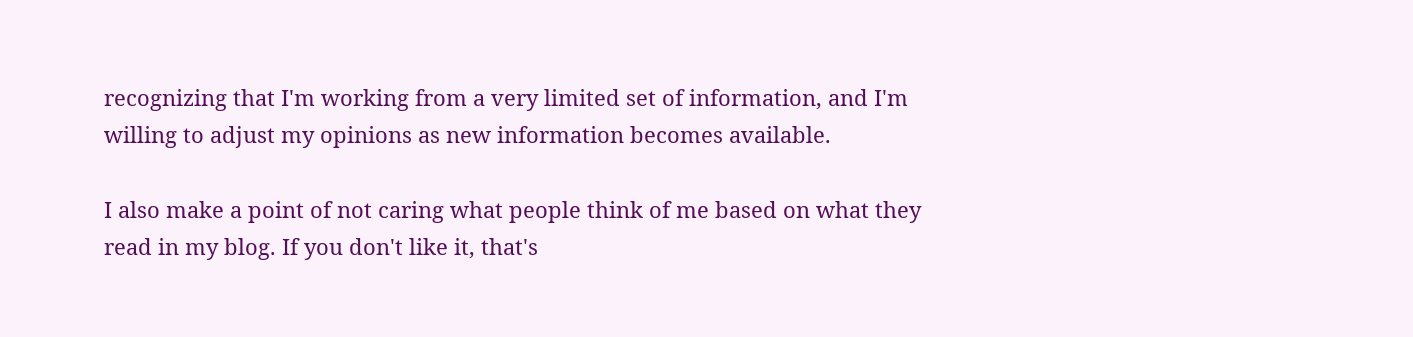recognizing that I'm working from a very limited set of information, and I'm willing to adjust my opinions as new information becomes available.

I also make a point of not caring what people think of me based on what they read in my blog. If you don't like it, that's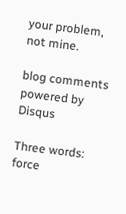your problem, not mine.

blog comments powered by Disqus

Three words: force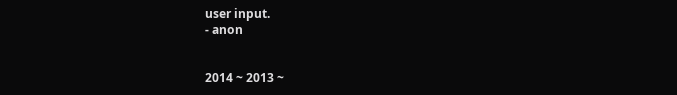user input.
- anon


2014 ~ 2013 ~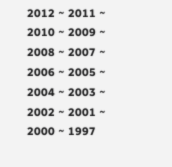2012 ~ 2011 ~ 2010 ~ 2009 ~ 2008 ~ 2007 ~ 2006 ~ 2005 ~ 2004 ~ 2003 ~ 2002 ~ 2001 ~ 2000 ~ 1997